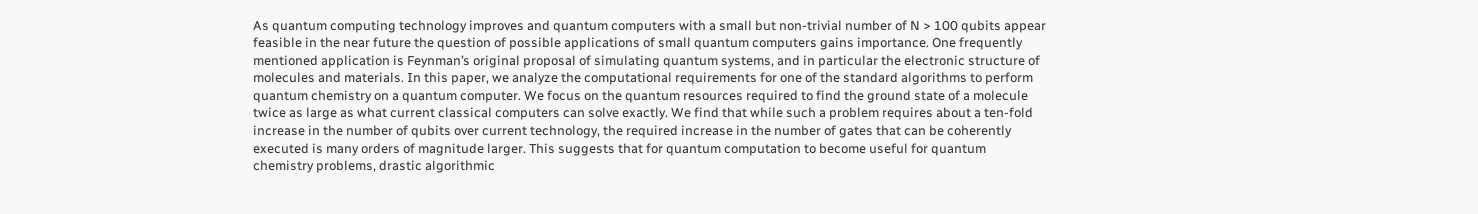As quantum computing technology improves and quantum computers with a small but non-trivial number of N > 100 qubits appear feasible in the near future the question of possible applications of small quantum computers gains importance. One frequently mentioned application is Feynman’s original proposal of simulating quantum systems, and in particular the electronic structure of molecules and materials. In this paper, we analyze the computational requirements for one of the standard algorithms to perform quantum chemistry on a quantum computer. We focus on the quantum resources required to find the ground state of a molecule twice as large as what current classical computers can solve exactly. We find that while such a problem requires about a ten-fold increase in the number of qubits over current technology, the required increase in the number of gates that can be coherently executed is many orders of magnitude larger. This suggests that for quantum computation to become useful for quantum chemistry problems, drastic algorithmic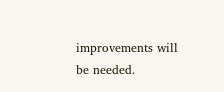improvements will be needed.